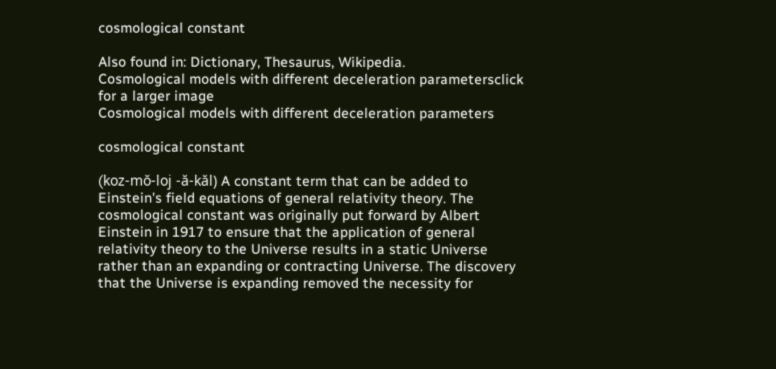cosmological constant

Also found in: Dictionary, Thesaurus, Wikipedia.
Cosmological models with different deceleration parametersclick for a larger image
Cosmological models with different deceleration parameters

cosmological constant

(koz-mŏ-loj -ă-kăl) A constant term that can be added to Einstein's field equations of general relativity theory. The cosmological constant was originally put forward by Albert Einstein in 1917 to ensure that the application of general relativity theory to the Universe results in a static Universe rather than an expanding or contracting Universe. The discovery that the Universe is expanding removed the necessity for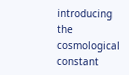introducing the cosmological constant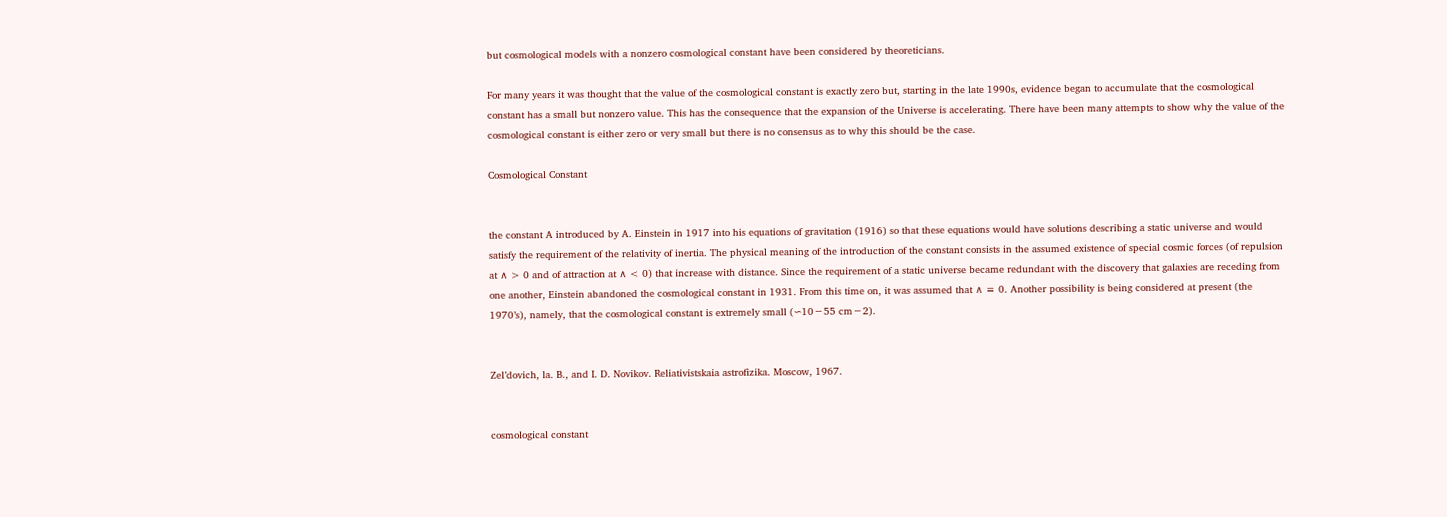but cosmological models with a nonzero cosmological constant have been considered by theoreticians.

For many years it was thought that the value of the cosmological constant is exactly zero but, starting in the late 1990s, evidence began to accumulate that the cosmological constant has a small but nonzero value. This has the consequence that the expansion of the Universe is accelerating. There have been many attempts to show why the value of the cosmological constant is either zero or very small but there is no consensus as to why this should be the case.

Cosmological Constant


the constant A introduced by A. Einstein in 1917 into his equations of gravitation (1916) so that these equations would have solutions describing a static universe and would satisfy the requirement of the relativity of inertia. The physical meaning of the introduction of the constant consists in the assumed existence of special cosmic forces (of repulsion at ∧ > 0 and of attraction at ∧ < 0) that increase with distance. Since the requirement of a static universe became redundant with the discovery that galaxies are receding from one another, Einstein abandoned the cosmological constant in 1931. From this time on, it was assumed that ∧ ≡ 0. Another possibility is being considered at present (the 1970’s), namely, that the cosmological constant is extremely small (∽10−55 cm−2).


Zel’dovich, la. B., and I. D. Novikov. Reliativistskaia astrofizika. Moscow, 1967.


cosmological constant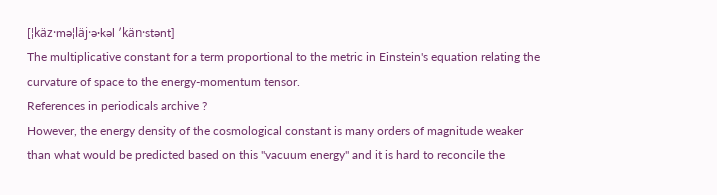[¦käz·mə¦läj·ə·kəl ′kän·stənt]
The multiplicative constant for a term proportional to the metric in Einstein's equation relating the curvature of space to the energy-momentum tensor.
References in periodicals archive ?
However, the energy density of the cosmological constant is many orders of magnitude weaker than what would be predicted based on this "vacuum energy" and it is hard to reconcile the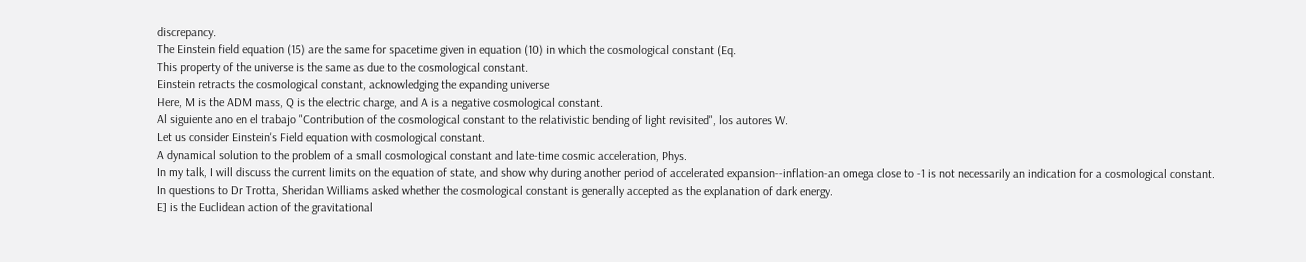discrepancy.
The Einstein field equation (15) are the same for spacetime given in equation (10) in which the cosmological constant (Eq.
This property of the universe is the same as due to the cosmological constant.
Einstein retracts the cosmological constant, acknowledging the expanding universe
Here, M is the ADM mass, Q is the electric charge, and A is a negative cosmological constant.
Al siguiente ano en el trabajo "Contribution of the cosmological constant to the relativistic bending of light revisited", los autores W.
Let us consider Einstein's Field equation with cosmological constant.
A dynamical solution to the problem of a small cosmological constant and late-time cosmic acceleration, Phys.
In my talk, I will discuss the current limits on the equation of state, and show why during another period of accelerated expansion--inflation-an omega close to -1 is not necessarily an indication for a cosmological constant.
In questions to Dr Trotta, Sheridan Williams asked whether the cosmological constant is generally accepted as the explanation of dark energy.
E] is the Euclidean action of the gravitational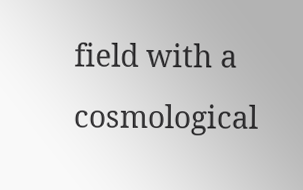field with a cosmological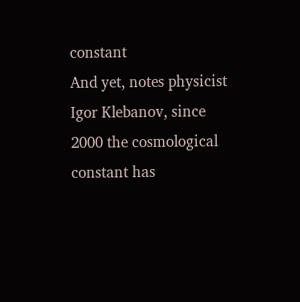constant
And yet, notes physicist Igor Klebanov, since 2000 the cosmological constant has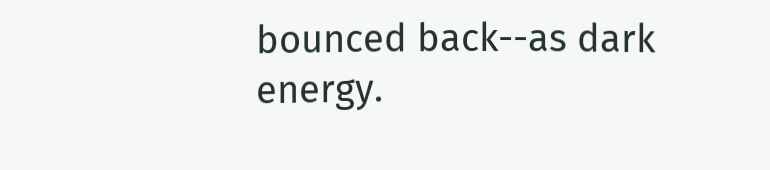bounced back--as dark energy.